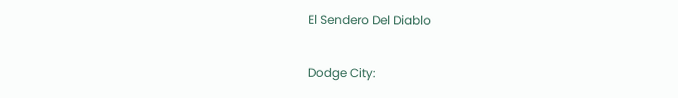El Sendero Del Diablo

Dodge City: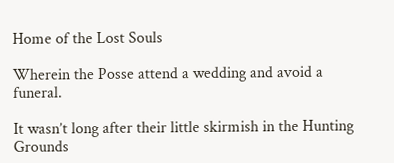Home of the Lost Souls

Wherein the Posse attend a wedding and avoid a funeral.

It wasn’t long after their little skirmish in the Hunting Grounds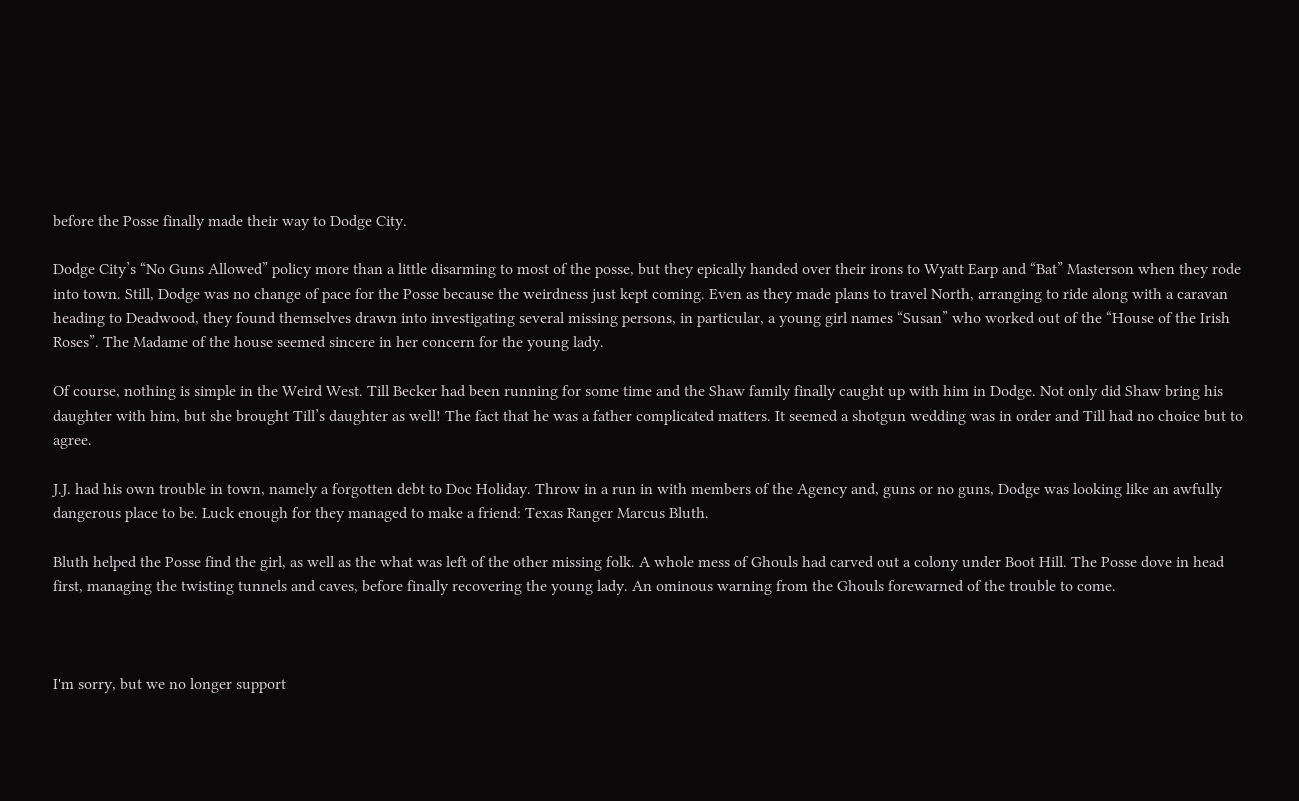before the Posse finally made their way to Dodge City.

Dodge City’s “No Guns Allowed” policy more than a little disarming to most of the posse, but they epically handed over their irons to Wyatt Earp and “Bat” Masterson when they rode into town. Still, Dodge was no change of pace for the Posse because the weirdness just kept coming. Even as they made plans to travel North, arranging to ride along with a caravan heading to Deadwood, they found themselves drawn into investigating several missing persons, in particular, a young girl names “Susan” who worked out of the “House of the Irish Roses”. The Madame of the house seemed sincere in her concern for the young lady.

Of course, nothing is simple in the Weird West. Till Becker had been running for some time and the Shaw family finally caught up with him in Dodge. Not only did Shaw bring his daughter with him, but she brought Till’s daughter as well! The fact that he was a father complicated matters. It seemed a shotgun wedding was in order and Till had no choice but to agree.

J.J. had his own trouble in town, namely a forgotten debt to Doc Holiday. Throw in a run in with members of the Agency and, guns or no guns, Dodge was looking like an awfully dangerous place to be. Luck enough for they managed to make a friend: Texas Ranger Marcus Bluth.

Bluth helped the Posse find the girl, as well as the what was left of the other missing folk. A whole mess of Ghouls had carved out a colony under Boot Hill. The Posse dove in head first, managing the twisting tunnels and caves, before finally recovering the young lady. An ominous warning from the Ghouls forewarned of the trouble to come.



I'm sorry, but we no longer support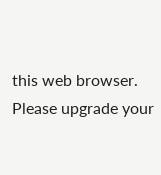this web browser. Please upgrade your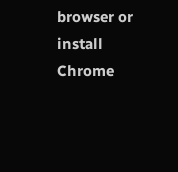browser or install Chrome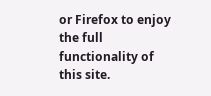or Firefox to enjoy the full functionality of this site.